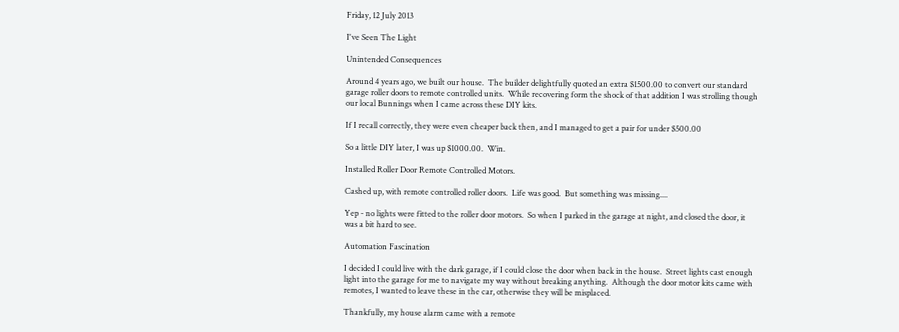Friday, 12 July 2013

I've Seen The Light

Unintended Consequences

Around 4 years ago, we built our house.  The builder delightfully quoted an extra $1500.00 to convert our standard garage roller doors to remote controlled units.  While recovering form the shock of that addition I was strolling though our local Bunnings when I came across these DIY kits.

If I recall correctly, they were even cheaper back then, and I managed to get a pair for under $500.00

So a little DIY later, I was up $1000.00.  Win.

Installed Roller Door Remote Controlled Motors.

Cashed up, with remote controlled roller doors.  Life was good.  But something was missing....

Yep - no lights were fitted to the roller door motors.  So when I parked in the garage at night, and closed the door, it was a bit hard to see.

Automation Fascination

I decided I could live with the dark garage, if I could close the door when back in the house.  Street lights cast enough light into the garage for me to navigate my way without breaking anything.  Although the door motor kits came with remotes, I wanted to leave these in the car, otherwise they will be misplaced.

Thankfully, my house alarm came with a remote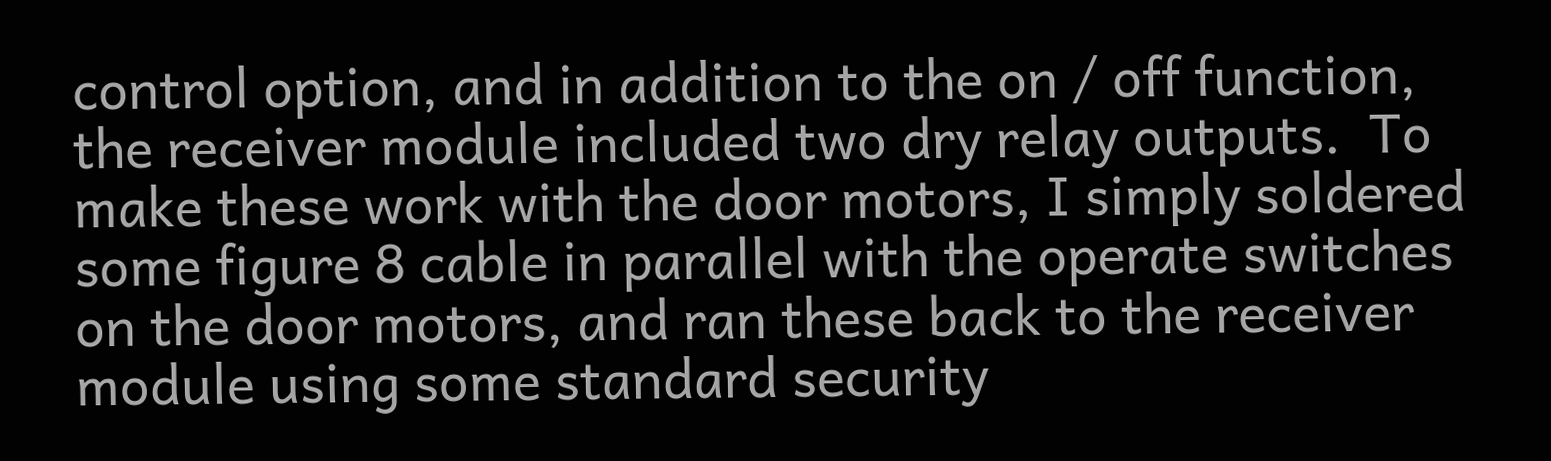control option, and in addition to the on / off function, the receiver module included two dry relay outputs.  To make these work with the door motors, I simply soldered some figure 8 cable in parallel with the operate switches on the door motors, and ran these back to the receiver module using some standard security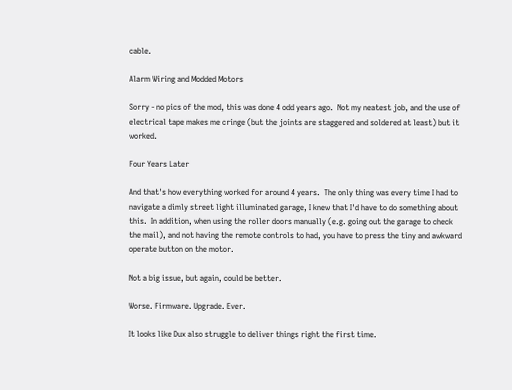cable.

Alarm Wiring and Modded Motors

Sorry - no pics of the mod, this was done 4 odd years ago.  Not my neatest job, and the use of electrical tape makes me cringe (but the joints are staggered and soldered at least) but it worked.

Four Years Later

And that's how everything worked for around 4 years.  The only thing was every time I had to navigate a dimly street light illuminated garage, I knew that I'd have to do something about this.  In addition, when using the roller doors manually (e.g. going out the garage to check the mail), and not having the remote controls to had, you have to press the tiny and awkward operate button on the motor.

Not a big issue, but again, could be better.

Worse. Firmware. Upgrade. Ever.

It looks like Dux also struggle to deliver things right the first time.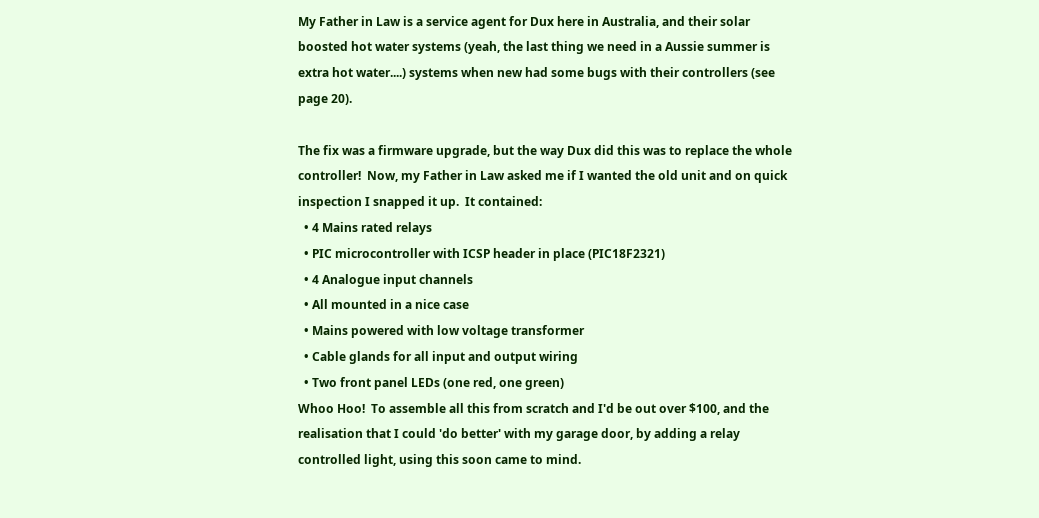My Father in Law is a service agent for Dux here in Australia, and their solar boosted hot water systems (yeah, the last thing we need in a Aussie summer is extra hot water....) systems when new had some bugs with their controllers (see page 20).

The fix was a firmware upgrade, but the way Dux did this was to replace the whole controller!  Now, my Father in Law asked me if I wanted the old unit and on quick inspection I snapped it up.  It contained:
  • 4 Mains rated relays
  • PIC microcontroller with ICSP header in place (PIC18F2321)
  • 4 Analogue input channels
  • All mounted in a nice case
  • Mains powered with low voltage transformer
  • Cable glands for all input and output wiring
  • Two front panel LEDs (one red, one green)
Whoo Hoo!  To assemble all this from scratch and I'd be out over $100, and the realisation that I could 'do better' with my garage door, by adding a relay controlled light, using this soon came to mind.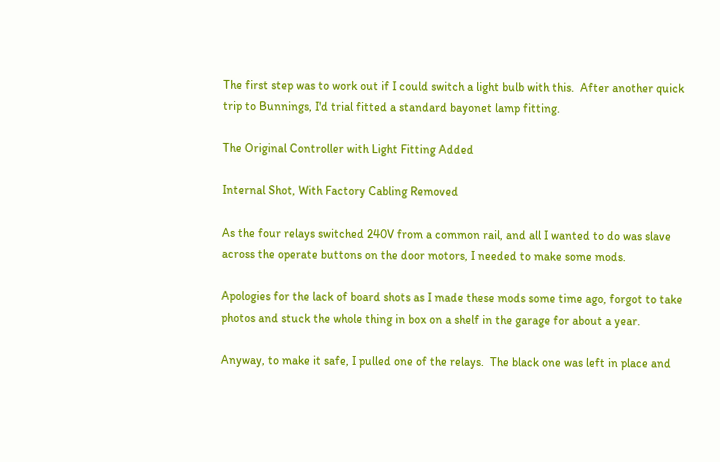The first step was to work out if I could switch a light bulb with this.  After another quick trip to Bunnings, I'd trial fitted a standard bayonet lamp fitting.

The Original Controller with Light Fitting Added

Internal Shot, With Factory Cabling Removed

As the four relays switched 240V from a common rail, and all I wanted to do was slave across the operate buttons on the door motors, I needed to make some mods.

Apologies for the lack of board shots as I made these mods some time ago, forgot to take photos and stuck the whole thing in box on a shelf in the garage for about a year.

Anyway, to make it safe, I pulled one of the relays.  The black one was left in place and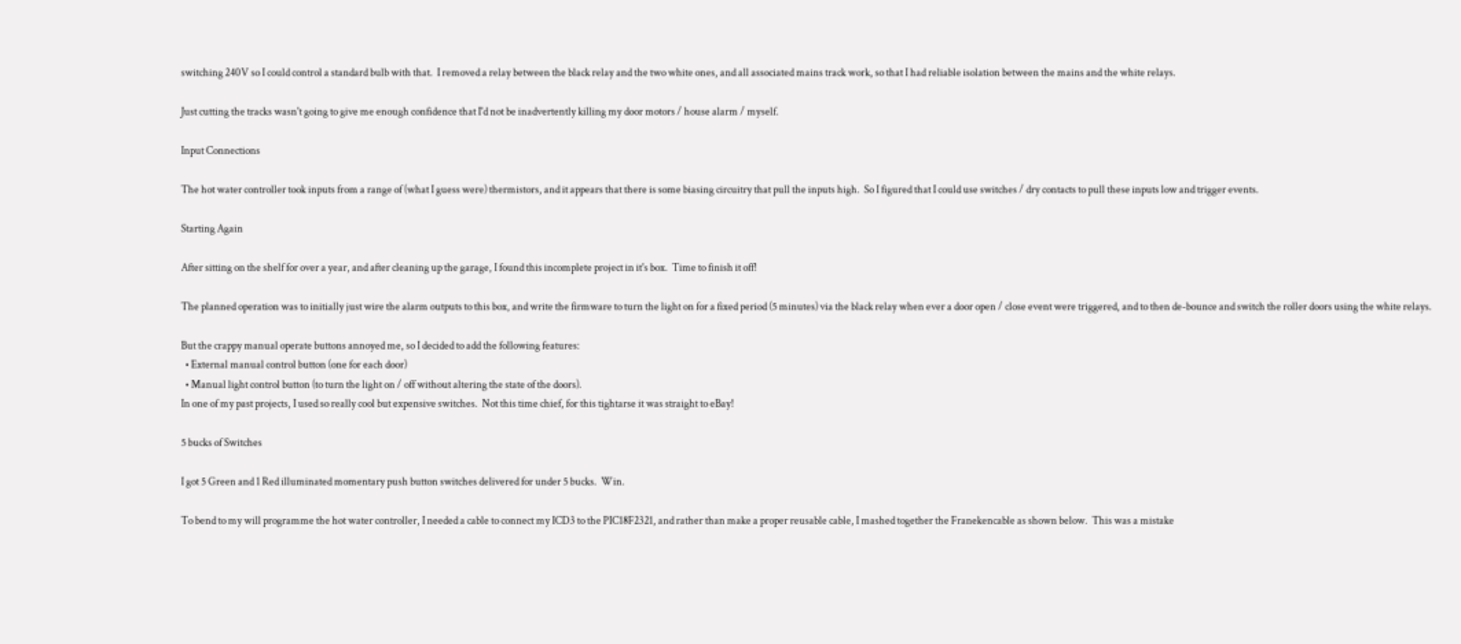switching 240V so I could control a standard bulb with that.  I removed a relay between the black relay and the two white ones, and all associated mains track work, so that I had reliable isolation between the mains and the white relays.

Just cutting the tracks wasn't going to give me enough confidence that I'd not be inadvertently killing my door motors / house alarm / myself.

Input Connections

The hot water controller took inputs from a range of (what I guess were) thermistors, and it appears that there is some biasing circuitry that pull the inputs high.  So I figured that I could use switches / dry contacts to pull these inputs low and trigger events.

Starting Again

After sitting on the shelf for over a year, and after cleaning up the garage, I found this incomplete project in it's box.  Time to finish it off!

The planned operation was to initially just wire the alarm outputs to this box, and write the firmware to turn the light on for a fixed period (5 minutes) via the black relay when ever a door open / close event were triggered, and to then de-bounce and switch the roller doors using the white relays.

But the crappy manual operate buttons annoyed me, so I decided to add the following features:
  • External manual control button (one for each door)
  • Manual light control button (to turn the light on / off without altering the state of the doors).
In one of my past projects, I used so really cool but expensive switches.  Not this time chief, for this tightarse it was straight to eBay!

5 bucks of Switches

I got 5 Green and 1 Red illuminated momentary push button switches delivered for under 5 bucks.  Win.

To bend to my will programme the hot water controller, I needed a cable to connect my ICD3 to the PIC18F2321, and rather than make a proper reusable cable, I mashed together the Franekencable as shown below.  This was a mistake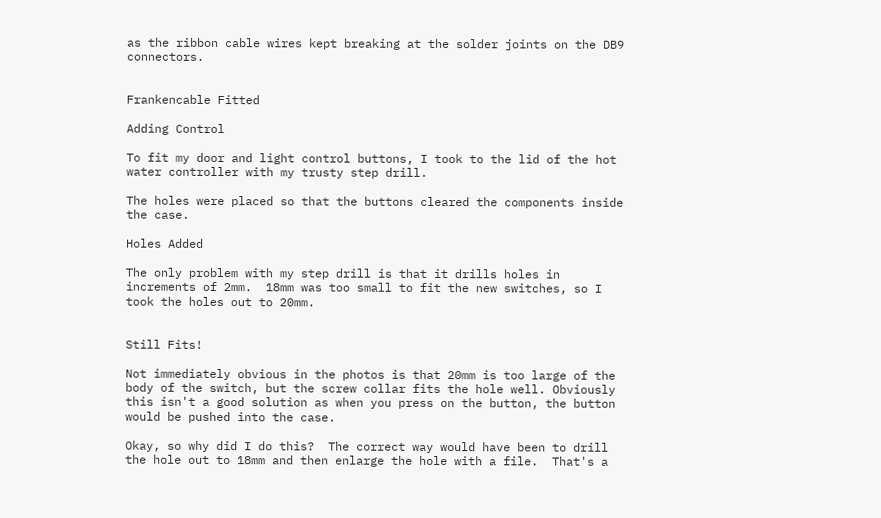as the ribbon cable wires kept breaking at the solder joints on the DB9 connectors.


Frankencable Fitted

Adding Control

To fit my door and light control buttons, I took to the lid of the hot water controller with my trusty step drill.

The holes were placed so that the buttons cleared the components inside the case.

Holes Added

The only problem with my step drill is that it drills holes in increments of 2mm.  18mm was too small to fit the new switches, so I took the holes out to 20mm.


Still Fits!

Not immediately obvious in the photos is that 20mm is too large of the body of the switch, but the screw collar fits the hole well. Obviously this isn't a good solution as when you press on the button, the button would be pushed into the case.

Okay, so why did I do this?  The correct way would have been to drill the hole out to 18mm and then enlarge the hole with a file.  That's a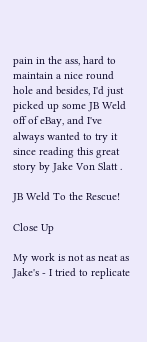pain in the ass, hard to maintain a nice round hole and besides, I'd just picked up some JB Weld off of eBay, and I've always wanted to try it since reading this great story by Jake Von Slatt .

JB Weld To the Rescue!

Close Up

My work is not as neat as Jake's - I tried to replicate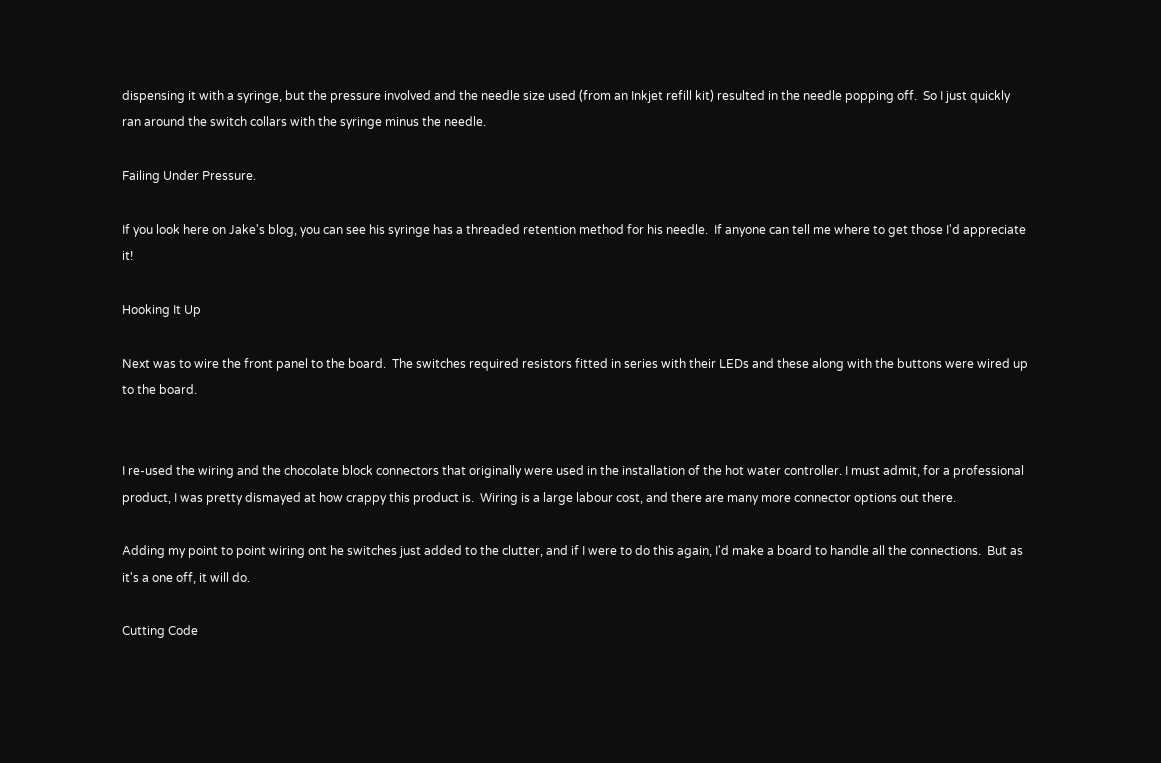dispensing it with a syringe, but the pressure involved and the needle size used (from an Inkjet refill kit) resulted in the needle popping off.  So I just quickly ran around the switch collars with the syringe minus the needle.

Failing Under Pressure.

If you look here on Jake's blog, you can see his syringe has a threaded retention method for his needle.  If anyone can tell me where to get those I'd appreciate it!

Hooking It Up

Next was to wire the front panel to the board.  The switches required resistors fitted in series with their LEDs and these along with the buttons were wired up to the board.


I re-used the wiring and the chocolate block connectors that originally were used in the installation of the hot water controller. I must admit, for a professional product, I was pretty dismayed at how crappy this product is.  Wiring is a large labour cost, and there are many more connector options out there.

Adding my point to point wiring ont he switches just added to the clutter, and if I were to do this again, I'd make a board to handle all the connections.  But as it's a one off, it will do.

Cutting Code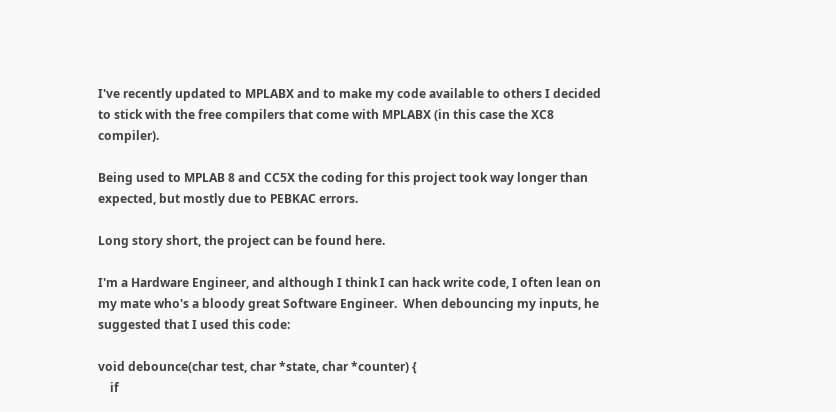I've recently updated to MPLABX and to make my code available to others I decided to stick with the free compilers that come with MPLABX (in this case the XC8 compiler).

Being used to MPLAB 8 and CC5X the coding for this project took way longer than expected, but mostly due to PEBKAC errors.

Long story short, the project can be found here.

I'm a Hardware Engineer, and although I think I can hack write code, I often lean on my mate who's a bloody great Software Engineer.  When debouncing my inputs, he suggested that I used this code:

void debounce(char test, char *state, char *counter) {
    if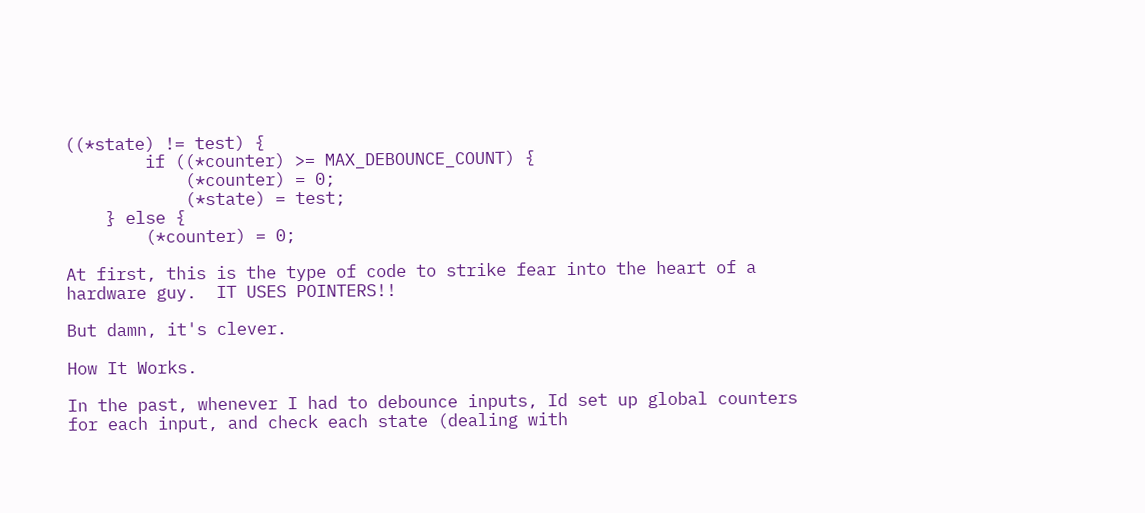((*state) != test) {
        if ((*counter) >= MAX_DEBOUNCE_COUNT) {
            (*counter) = 0;
            (*state) = test;
    } else {
        (*counter) = 0;

At first, this is the type of code to strike fear into the heart of a hardware guy.  IT USES POINTERS!!

But damn, it's clever.

How It Works.

In the past, whenever I had to debounce inputs, Id set up global counters for each input, and check each state (dealing with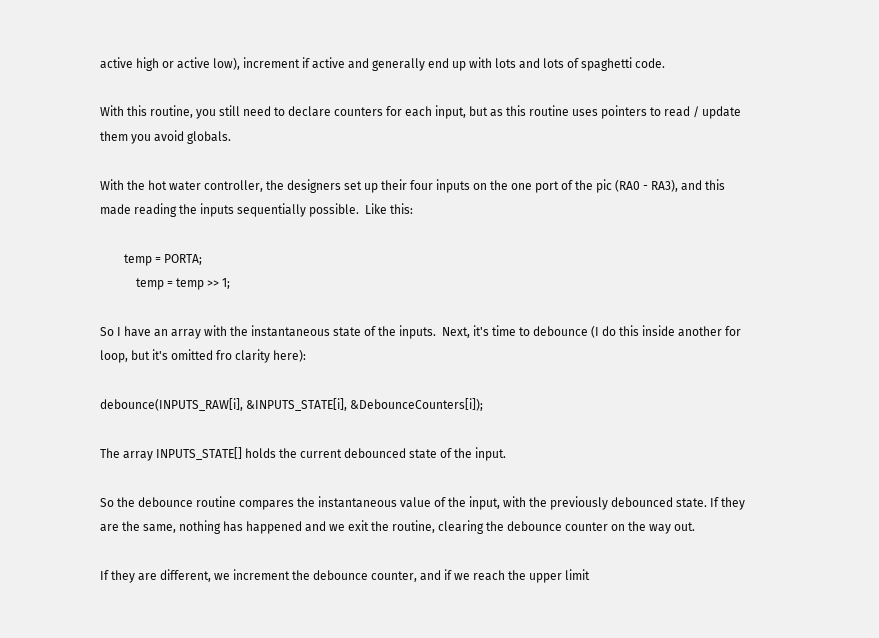active high or active low), increment if active and generally end up with lots and lots of spaghetti code.

With this routine, you still need to declare counters for each input, but as this routine uses pointers to read / update them you avoid globals.

With the hot water controller, the designers set up their four inputs on the one port of the pic (RA0 - RA3), and this made reading the inputs sequentially possible.  Like this:

        temp = PORTA;
            temp = temp >> 1;

So I have an array with the instantaneous state of the inputs.  Next, it's time to debounce (I do this inside another for loop, but it's omitted fro clarity here):

debounce(INPUTS_RAW[i], &INPUTS_STATE[i], &DebounceCounters[i]);

The array INPUTS_STATE[] holds the current debounced state of the input.

So the debounce routine compares the instantaneous value of the input, with the previously debounced state. If they are the same, nothing has happened and we exit the routine, clearing the debounce counter on the way out.

If they are different, we increment the debounce counter, and if we reach the upper limit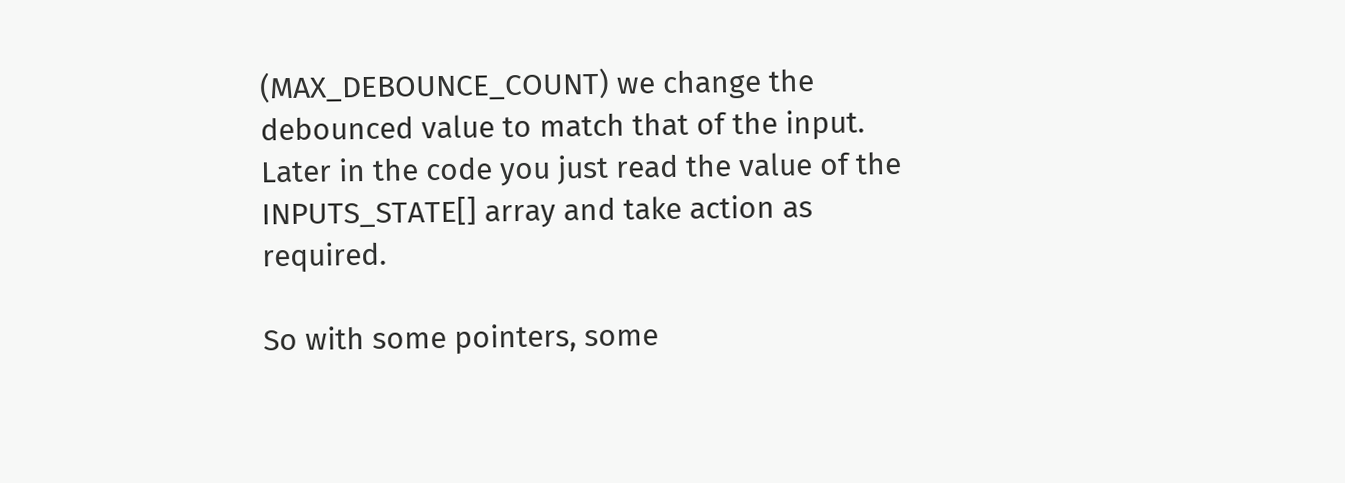(MAX_DEBOUNCE_COUNT) we change the debounced value to match that of the input.  Later in the code you just read the value of the INPUTS_STATE[] array and take action as required.

So with some pointers, some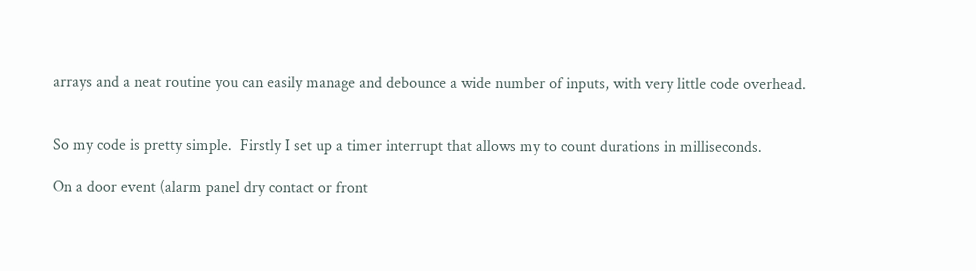arrays and a neat routine you can easily manage and debounce a wide number of inputs, with very little code overhead.


So my code is pretty simple.  Firstly I set up a timer interrupt that allows my to count durations in milliseconds.

On a door event (alarm panel dry contact or front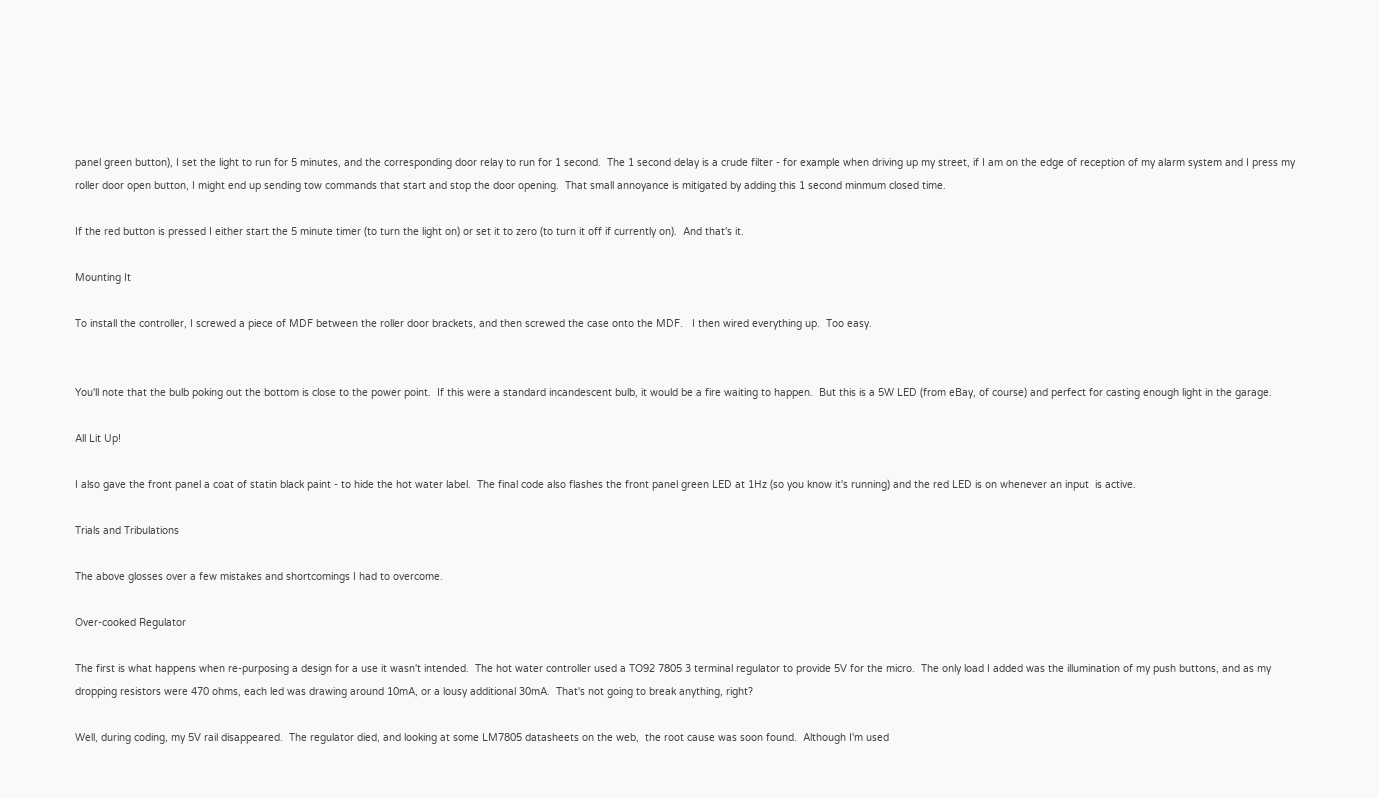panel green button), I set the light to run for 5 minutes, and the corresponding door relay to run for 1 second.  The 1 second delay is a crude filter - for example when driving up my street, if I am on the edge of reception of my alarm system and I press my roller door open button, I might end up sending tow commands that start and stop the door opening.  That small annoyance is mitigated by adding this 1 second minmum closed time.

If the red button is pressed I either start the 5 minute timer (to turn the light on) or set it to zero (to turn it off if currently on).  And that's it.

Mounting It

To install the controller, I screwed a piece of MDF between the roller door brackets, and then screwed the case onto the MDF.   I then wired everything up.  Too easy.


You'll note that the bulb poking out the bottom is close to the power point.  If this were a standard incandescent bulb, it would be a fire waiting to happen.  But this is a 5W LED (from eBay, of course) and perfect for casting enough light in the garage.

All Lit Up!

I also gave the front panel a coat of statin black paint - to hide the hot water label.  The final code also flashes the front panel green LED at 1Hz (so you know it's running) and the red LED is on whenever an input  is active.

Trials and Tribulations

The above glosses over a few mistakes and shortcomings I had to overcome.

Over-cooked Regulator

The first is what happens when re-purposing a design for a use it wasn't intended.  The hot water controller used a TO92 7805 3 terminal regulator to provide 5V for the micro.  The only load I added was the illumination of my push buttons, and as my dropping resistors were 470 ohms, each led was drawing around 10mA, or a lousy additional 30mA.  That's not going to break anything, right?

Well, during coding, my 5V rail disappeared.  The regulator died, and looking at some LM7805 datasheets on the web,  the root cause was soon found.  Although I'm used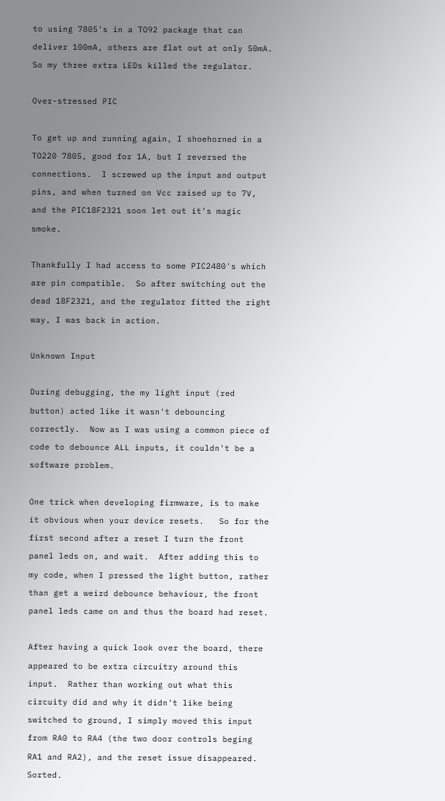to using 7805's in a TO92 package that can deliver 100mA, others are flat out at only 50mA.  So my three extra LEDs killed the regulator.

Over-stressed PIC

To get up and running again, I shoehorned in a TO220 7805, good for 1A, but I reversed the connections.  I screwed up the input and output pins, and when turned on Vcc raised up to 7V, and the PIC18F2321 soon let out it's magic smoke.

Thankfully I had access to some PIC2480's which are pin compatible.  So after switching out the dead 18F2321, and the regulator fitted the right way, I was back in action.

Unknown Input

During debugging, the my light input (red button) acted like it wasn't debouncing correctly.  Now as I was using a common piece of code to debounce ALL inputs, it couldn't be a software problem.

One trick when developing firmware, is to make it obvious when your device resets.   So for the first second after a reset I turn the front panel leds on, and wait.  After adding this to my code, when I pressed the light button, rather than get a weird debounce behaviour, the front panel leds came on and thus the board had reset.

After having a quick look over the board, there appeared to be extra circuitry around this input.  Rather than working out what this circuity did and why it didn't like being switched to ground, I simply moved this input from RA0 to RA4 (the two door controls beging RA1 and RA2), and the reset issue disappeared.  Sorted.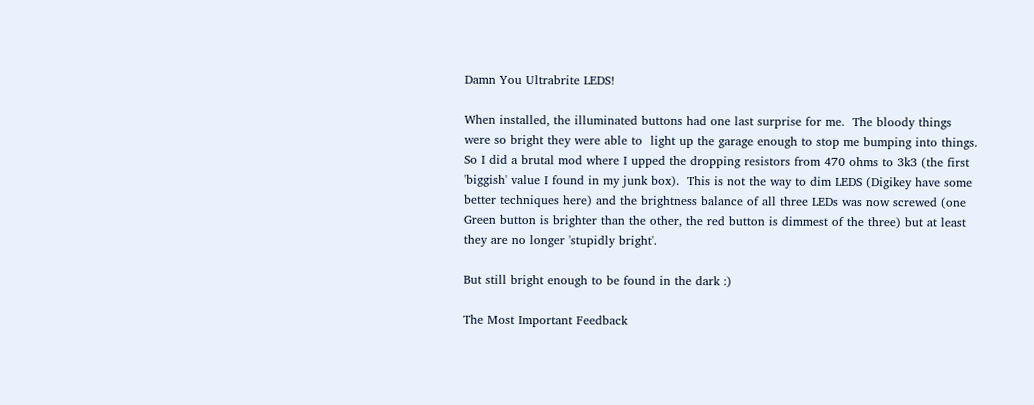Damn You Ultrabrite LEDS!

When installed, the illuminated buttons had one last surprise for me.  The bloody things were so bright they were able to  light up the garage enough to stop me bumping into things.  So I did a brutal mod where I upped the dropping resistors from 470 ohms to 3k3 (the first 'biggish' value I found in my junk box).  This is not the way to dim LEDS (Digikey have some better techniques here) and the brightness balance of all three LEDs was now screwed (one Green button is brighter than the other, the red button is dimmest of the three) but at least they are no longer 'stupidly bright'.

But still bright enough to be found in the dark :)

The Most Important Feedback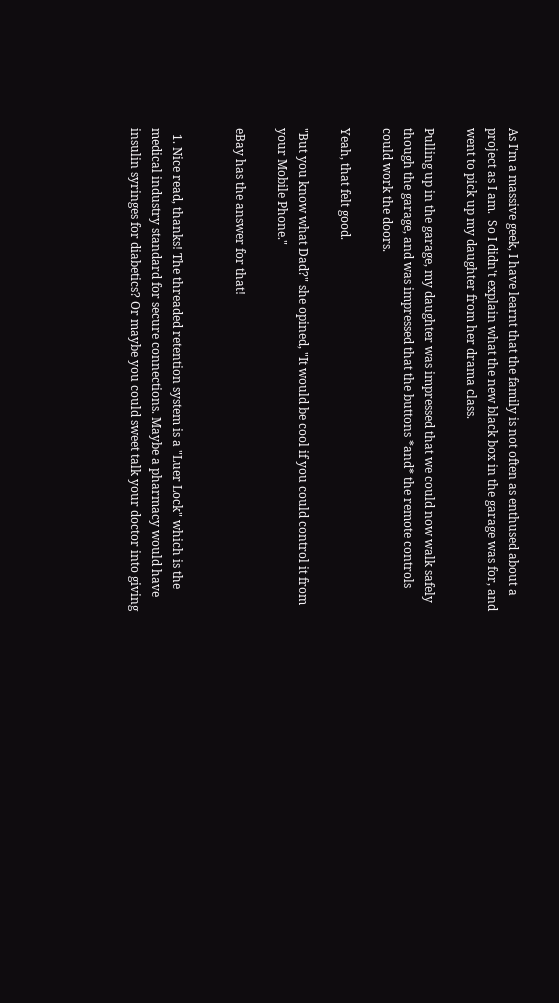As I'm a massive geek, I have learnt that the family is not often as enthused about a project as I am.  So I didn't explain what the new black box in the garage was for, and went to pick up my daughter from her drama class.

Pulling up in the garage, my daughter was impressed that we could now walk safely though the garage, and was impressed that the buttons *and* the remote controls could work the doors.

Yeah, that felt good.

"But you know what Dad?" she opined, "It would be cool if you could control it from your Mobile Phone."

eBay has the answer for that!


  1. Nice read, thanks! The threaded retention system is a "Luer Lock" which is the medical industry standard for secure connections. Maybe a pharmacy would have insulin syringes for diabetics? Or maybe you could sweet talk your doctor into giving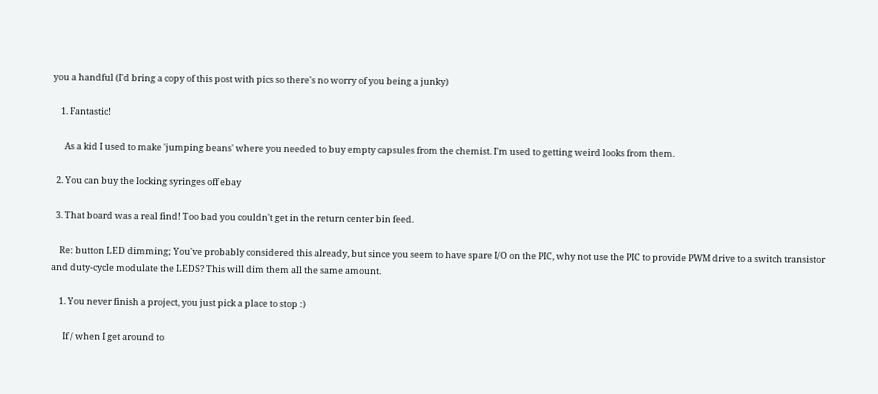you a handful (I'd bring a copy of this post with pics so there's no worry of you being a junky)

    1. Fantastic!

      As a kid I used to make 'jumping beans' where you needed to buy empty capsules from the chemist. I'm used to getting weird looks from them.

  2. You can buy the locking syringes off ebay

  3. That board was a real find! Too bad you couldn't get in the return center bin feed.

    Re: button LED dimming; You've probably considered this already, but since you seem to have spare I/O on the PIC, why not use the PIC to provide PWM drive to a switch transistor and duty-cycle modulate the LEDS? This will dim them all the same amount.

    1. You never finish a project, you just pick a place to stop :)

      If / when I get around to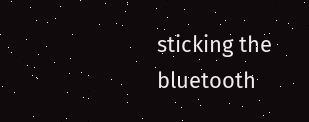sticking the bluetooth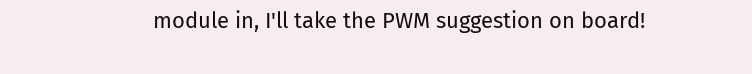module in, I'll take the PWM suggestion on board!